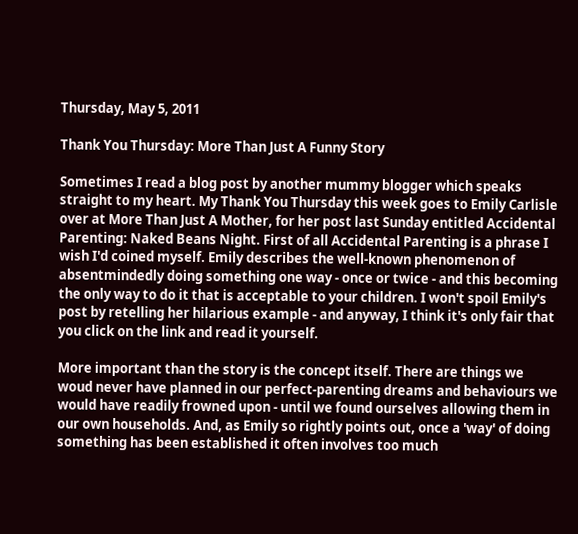Thursday, May 5, 2011

Thank You Thursday: More Than Just A Funny Story

Sometimes I read a blog post by another mummy blogger which speaks straight to my heart. My Thank You Thursday this week goes to Emily Carlisle over at More Than Just A Mother, for her post last Sunday entitled Accidental Parenting: Naked Beans Night. First of all Accidental Parenting is a phrase I wish I'd coined myself. Emily describes the well-known phenomenon of absentmindedly doing something one way - once or twice - and this becoming the only way to do it that is acceptable to your children. I won't spoil Emily's post by retelling her hilarious example - and anyway, I think it's only fair that you click on the link and read it yourself.

More important than the story is the concept itself. There are things we woud never have planned in our perfect-parenting dreams and behaviours we would have readily frowned upon - until we found ourselves allowing them in our own households. And, as Emily so rightly points out, once a 'way' of doing something has been established it often involves too much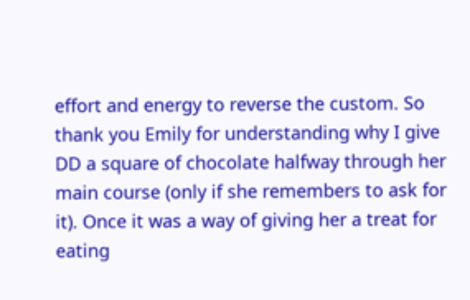effort and energy to reverse the custom. So thank you Emily for understanding why I give DD a square of chocolate halfway through her main course (only if she remembers to ask for it). Once it was a way of giving her a treat for eating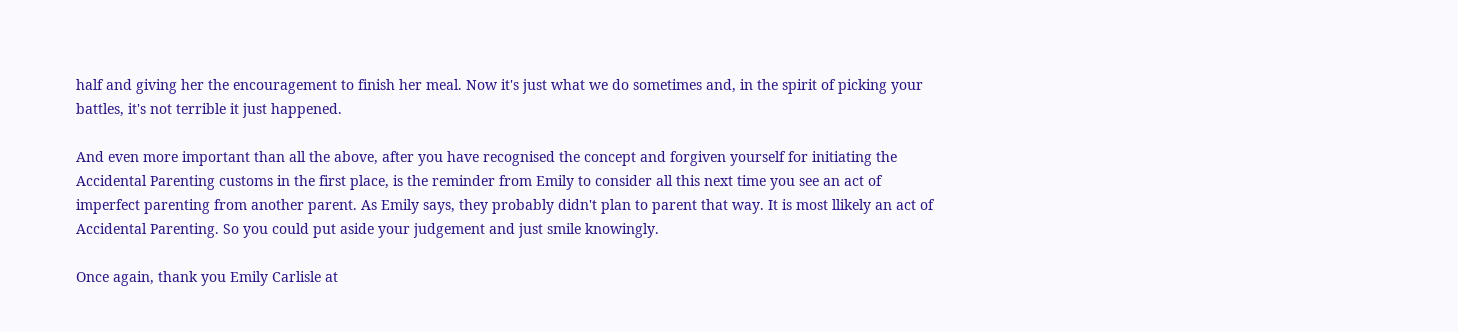half and giving her the encouragement to finish her meal. Now it's just what we do sometimes and, in the spirit of picking your battles, it's not terrible it just happened.

And even more important than all the above, after you have recognised the concept and forgiven yourself for initiating the Accidental Parenting customs in the first place, is the reminder from Emily to consider all this next time you see an act of imperfect parenting from another parent. As Emily says, they probably didn't plan to parent that way. It is most llikely an act of Accidental Parenting. So you could put aside your judgement and just smile knowingly.

Once again, thank you Emily Carlisle at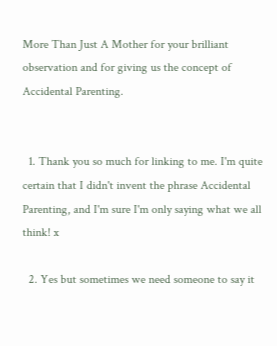More Than Just A Mother for your brilliant observation and for giving us the concept of Accidental Parenting.


  1. Thank you so much for linking to me. I'm quite certain that I didn't invent the phrase Accidental Parenting, and I'm sure I'm only saying what we all think! x

  2. Yes but sometimes we need someone to say it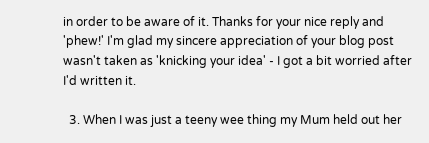in order to be aware of it. Thanks for your nice reply and 'phew!' I'm glad my sincere appreciation of your blog post wasn't taken as 'knicking your idea' - I got a bit worried after I'd written it.

  3. When I was just a teeny wee thing my Mum held out her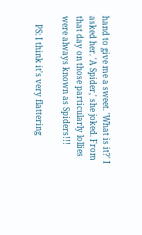hand to give me a sweet. 'What is it?' I asked her. 'A Spider,' she joked. From that day on those particularly lollies were always known as Spiders!!!

    PS: I think it's very flattering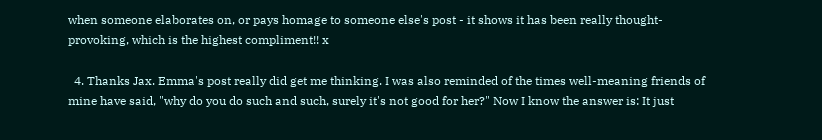when someone elaborates on, or pays homage to someone else's post - it shows it has been really thought-provoking, which is the highest compliment!! x

  4. Thanks Jax. Emma's post really did get me thinking. I was also reminded of the times well-meaning friends of mine have said, "why do you do such and such, surely it's not good for her?" Now I know the answer is: It just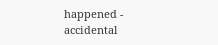happened - accidental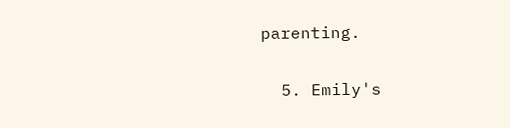parenting.

  5. Emily's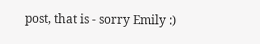post, that is - sorry Emily :)